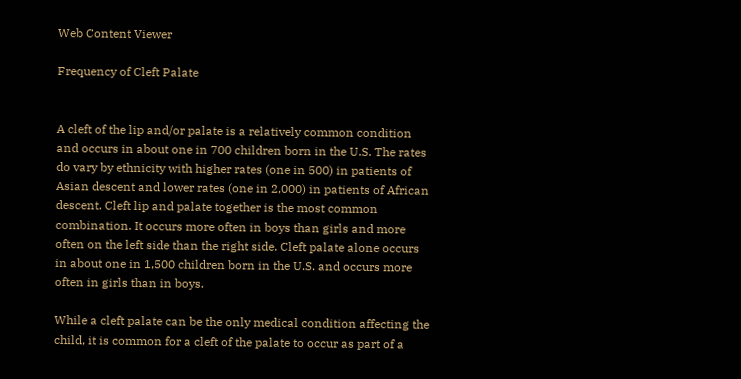Web Content Viewer

Frequency of Cleft Palate


A cleft of the lip and/or palate is a relatively common condition and occurs in about one in 700 children born in the U.S. The rates do vary by ethnicity with higher rates (one in 500) in patients of Asian descent and lower rates (one in 2,000) in patients of African descent. Cleft lip and palate together is the most common combination. It occurs more often in boys than girls and more often on the left side than the right side. Cleft palate alone occurs in about one in 1,500 children born in the U.S. and occurs more often in girls than in boys.

While a cleft palate can be the only medical condition affecting the child, it is common for a cleft of the palate to occur as part of a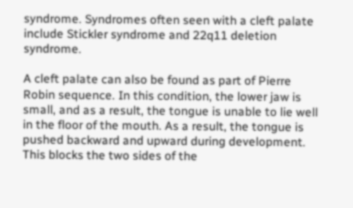syndrome. Syndromes often seen with a cleft palate include Stickler syndrome and 22q11 deletion syndrome.

A cleft palate can also be found as part of Pierre Robin sequence. In this condition, the lower jaw is small, and as a result, the tongue is unable to lie well in the floor of the mouth. As a result, the tongue is pushed backward and upward during development. This blocks the two sides of the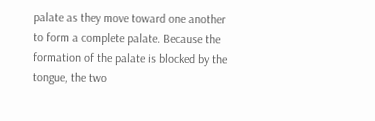palate as they move toward one another to form a complete palate. Because the formation of the palate is blocked by the tongue, the two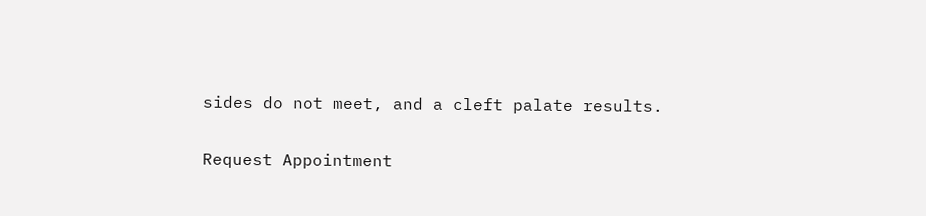sides do not meet, and a cleft palate results.

Request Appointment